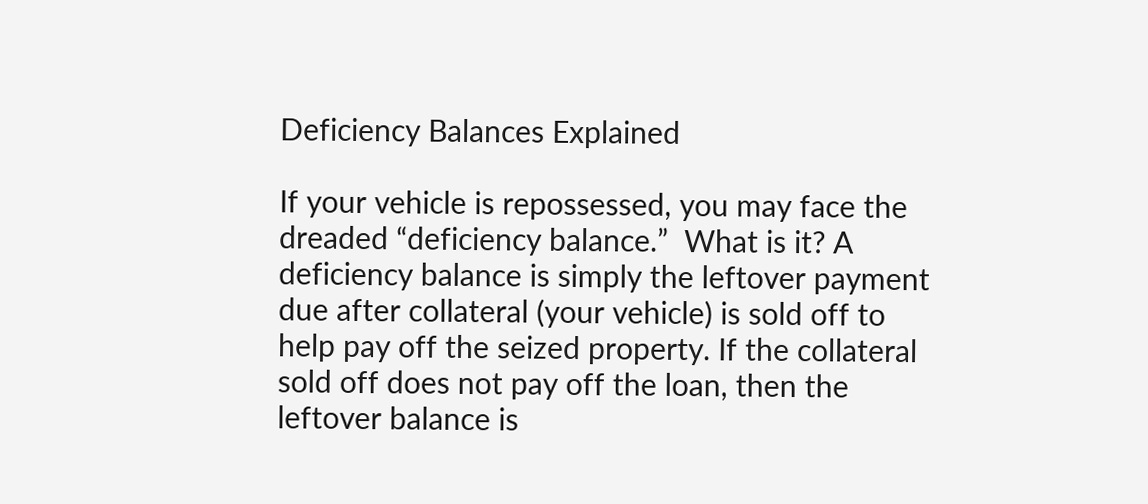Deficiency Balances Explained

If your vehicle is repossessed, you may face the dreaded “deficiency balance.”  What is it? A deficiency balance is simply the leftover payment due after collateral (your vehicle) is sold off to help pay off the seized property. If the collateral sold off does not pay off the loan, then the leftover balance is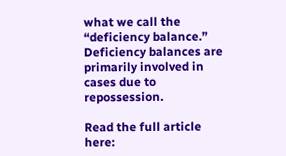what we call the “deficiency balance.” Deficiency balances are primarily involved in cases due to repossession.

Read the full article here: